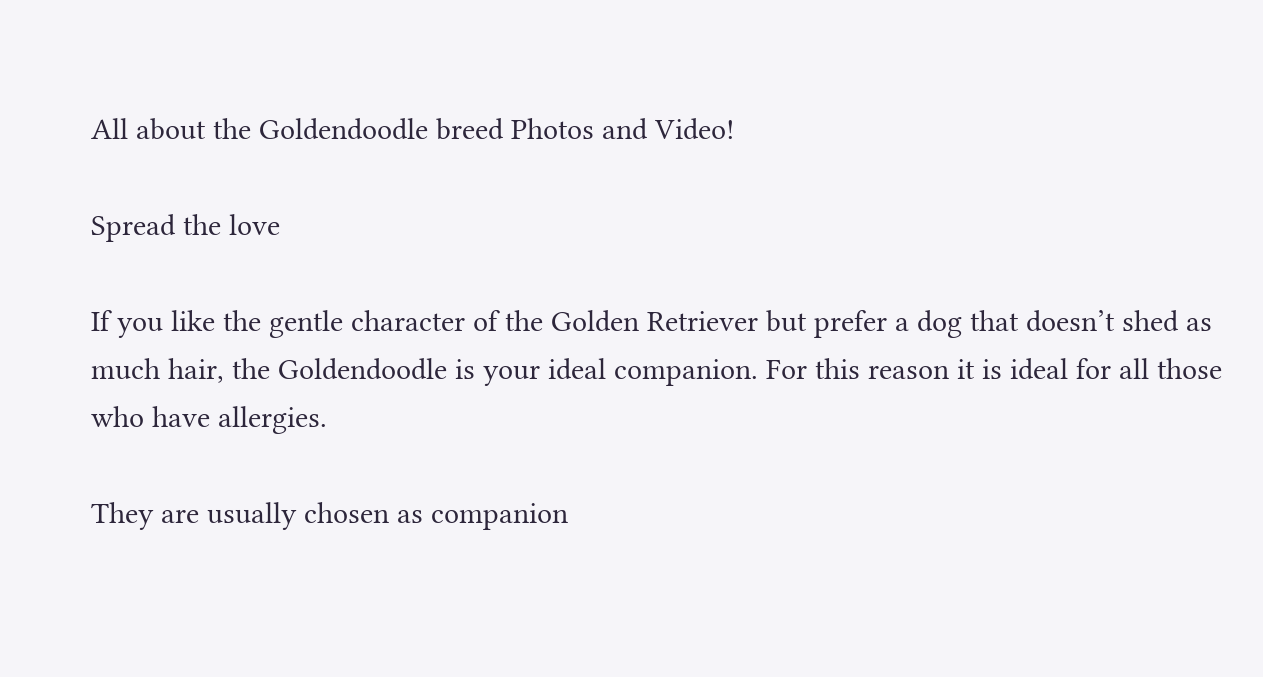All about the Goldendoodle breed Photos and Video!

Spread the love

If you like the gentle character of the Golden Retriever but prefer a dog that doesn’t shed as much hair, the Goldendoodle is your ideal companion. For this reason it is ideal for all those who have allergies.

They are usually chosen as companion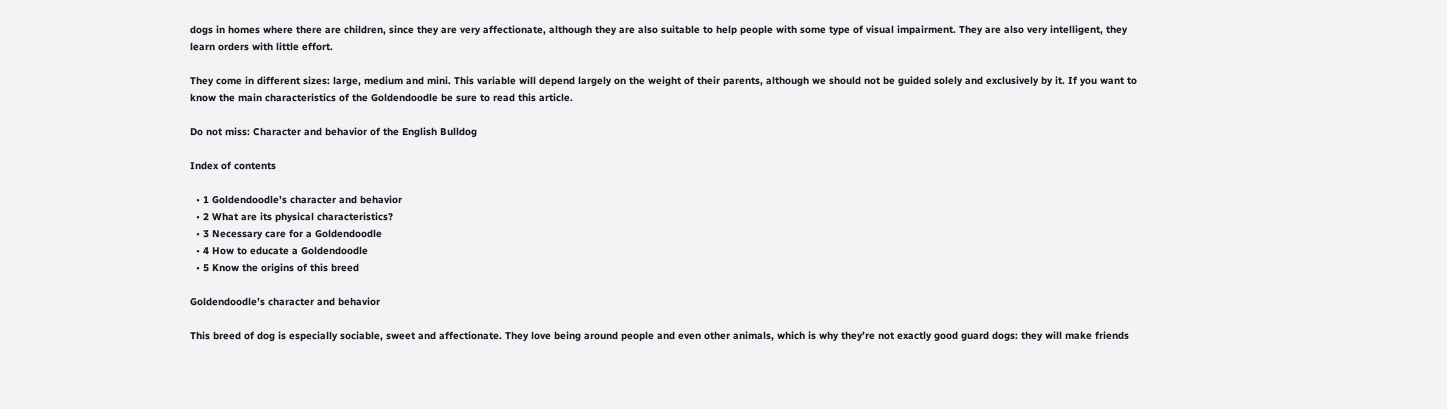dogs in homes where there are children, since they are very affectionate, although they are also suitable to help people with some type of visual impairment. They are also very intelligent, they learn orders with little effort.

They come in different sizes: large, medium and mini. This variable will depend largely on the weight of their parents, although we should not be guided solely and exclusively by it. If you want to know the main characteristics of the Goldendoodle be sure to read this article.

Do not miss: Character and behavior of the English Bulldog

Index of contents

  • 1 Goldendoodle’s character and behavior
  • 2 What are its physical characteristics?
  • 3 Necessary care for a Goldendoodle
  • 4 How to educate a Goldendoodle
  • 5 Know the origins of this breed

Goldendoodle’s character and behavior

This breed of dog is especially sociable, sweet and affectionate. They love being around people and even other animals, which is why they’re not exactly good guard dogs: they will make friends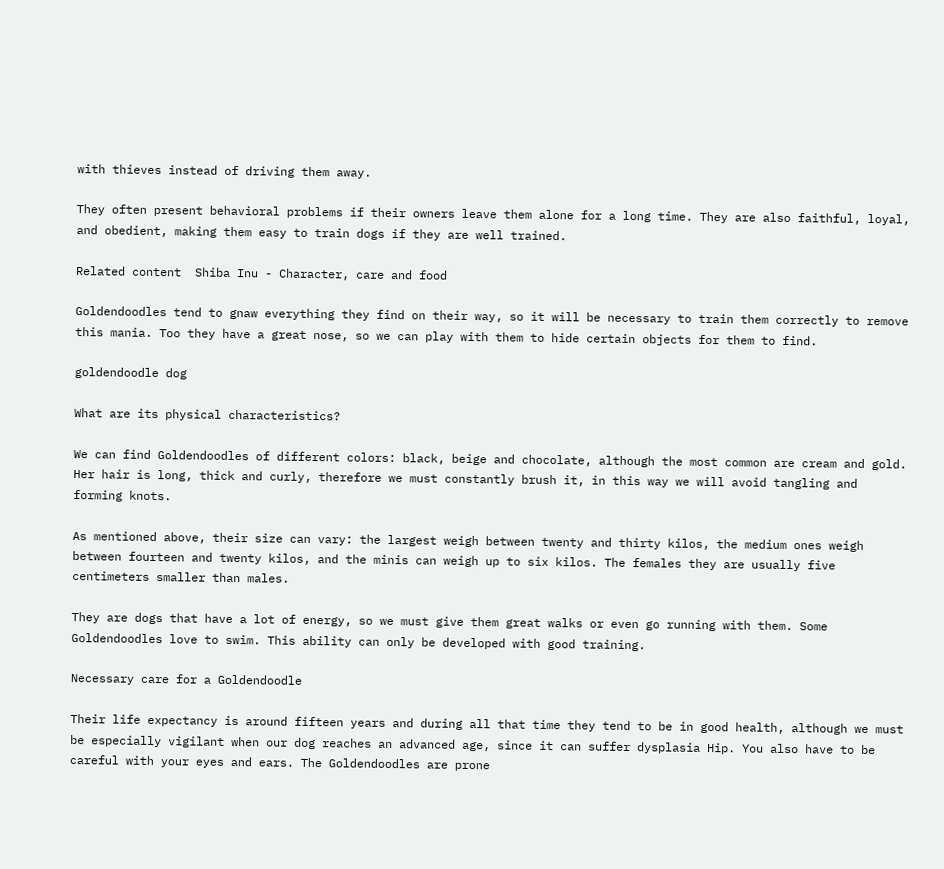with thieves instead of driving them away.

They often present behavioral problems if their owners leave them alone for a long time. They are also faithful, loyal, and obedient, making them easy to train dogs if they are well trained.

Related content  Shiba Inu - Character, care and food

Goldendoodles tend to gnaw everything they find on their way, so it will be necessary to train them correctly to remove this mania. Too they have a great nose, so we can play with them to hide certain objects for them to find.

goldendoodle dog

What are its physical characteristics?

We can find Goldendoodles of different colors: black, beige and chocolate, although the most common are cream and gold. Her hair is long, thick and curly, therefore we must constantly brush it, in this way we will avoid tangling and forming knots.

As mentioned above, their size can vary: the largest weigh between twenty and thirty kilos, the medium ones weigh between fourteen and twenty kilos, and the minis can weigh up to six kilos. The females they are usually five centimeters smaller than males.

They are dogs that have a lot of energy, so we must give them great walks or even go running with them. Some Goldendoodles love to swim. This ability can only be developed with good training.

Necessary care for a Goldendoodle

Their life expectancy is around fifteen years and during all that time they tend to be in good health, although we must be especially vigilant when our dog reaches an advanced age, since it can suffer dysplasia Hip. You also have to be careful with your eyes and ears. The Goldendoodles are prone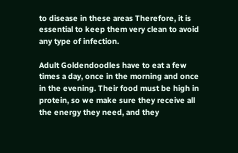to disease in these areas Therefore, it is essential to keep them very clean to avoid any type of infection.

Adult Goldendoodles have to eat a few times a day, once in the morning and once in the evening. Their food must be high in protein, so we make sure they receive all the energy they need, and they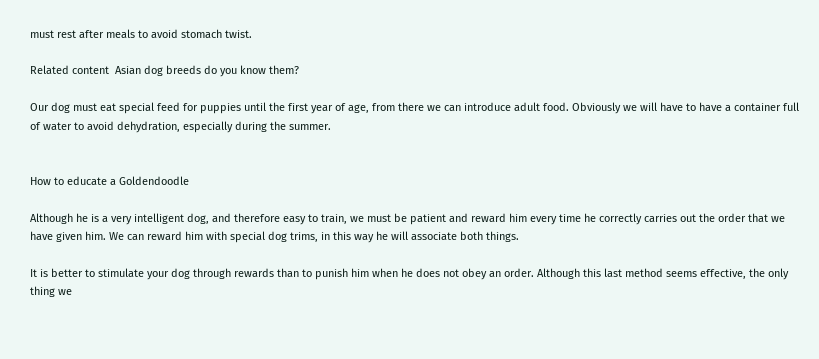must rest after meals to avoid stomach twist.

Related content  Asian dog breeds do you know them?

Our dog must eat special feed for puppies until the first year of age, from there we can introduce adult food. Obviously we will have to have a container full of water to avoid dehydration, especially during the summer.


How to educate a Goldendoodle

Although he is a very intelligent dog, and therefore easy to train, we must be patient and reward him every time he correctly carries out the order that we have given him. We can reward him with special dog trims, in this way he will associate both things.

It is better to stimulate your dog through rewards than to punish him when he does not obey an order. Although this last method seems effective, the only thing we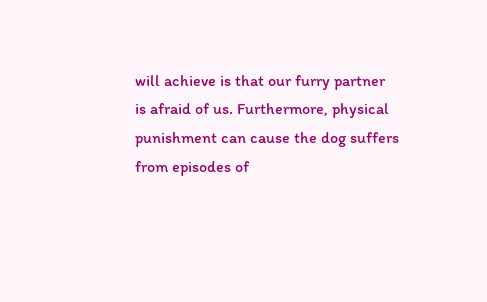will achieve is that our furry partner is afraid of us. Furthermore, physical punishment can cause the dog suffers from episodes of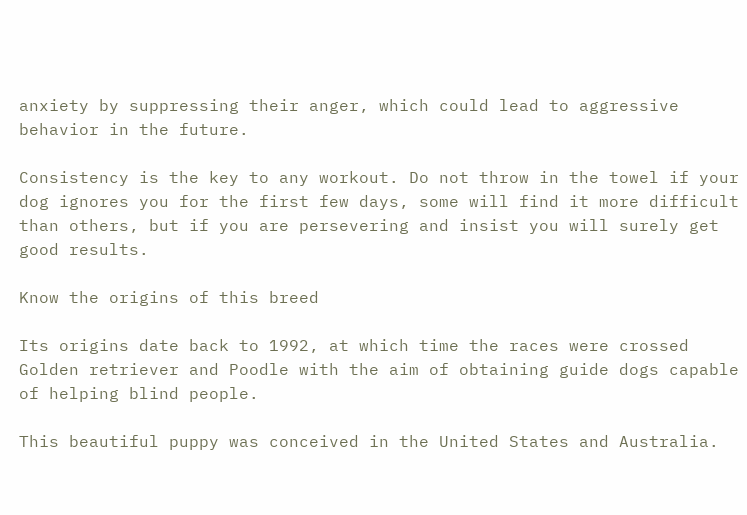anxiety by suppressing their anger, which could lead to aggressive behavior in the future.

Consistency is the key to any workout. Do not throw in the towel if your dog ignores you for the first few days, some will find it more difficult than others, but if you are persevering and insist you will surely get good results.

Know the origins of this breed

Its origins date back to 1992, at which time the races were crossed Golden retriever and Poodle with the aim of obtaining guide dogs capable of helping blind people.

This beautiful puppy was conceived in the United States and Australia.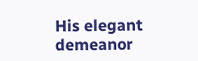His elegant demeanor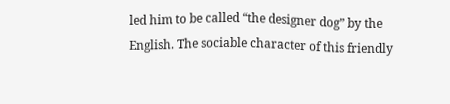led him to be called “the designer dog” by the English. The sociable character of this friendly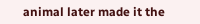animal later made it the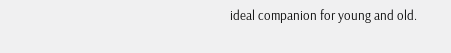ideal companion for young and old.